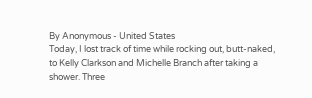By Anonymous - United States
Today, I lost track of time while rocking out, butt-naked, to Kelly Clarkson and Michelle Branch after taking a shower. Three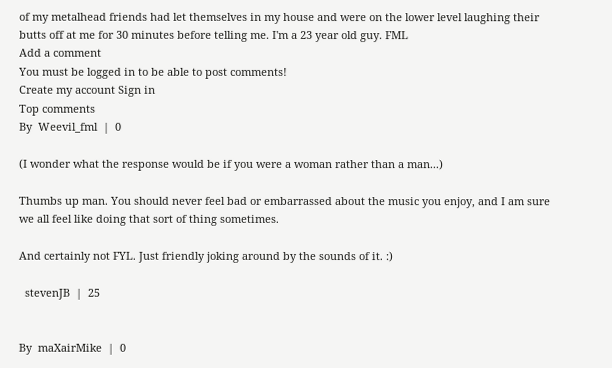of my metalhead friends had let themselves in my house and were on the lower level laughing their butts off at me for 30 minutes before telling me. I'm a 23 year old guy. FML
Add a comment
You must be logged in to be able to post comments!
Create my account Sign in
Top comments
By  Weevil_fml  |  0

(I wonder what the response would be if you were a woman rather than a man...)

Thumbs up man. You should never feel bad or embarrassed about the music you enjoy, and I am sure we all feel like doing that sort of thing sometimes.

And certainly not FYL. Just friendly joking around by the sounds of it. :)

  stevenJB  |  25


By  maXairMike  |  0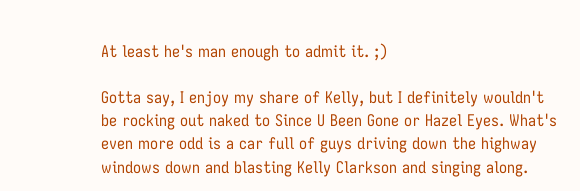At least he's man enough to admit it. ;)

Gotta say, I enjoy my share of Kelly, but I definitely wouldn't be rocking out naked to Since U Been Gone or Hazel Eyes. What's even more odd is a car full of guys driving down the highway windows down and blasting Kelly Clarkson and singing along.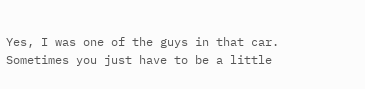Yes, I was one of the guys in that car. Sometimes you just have to be a little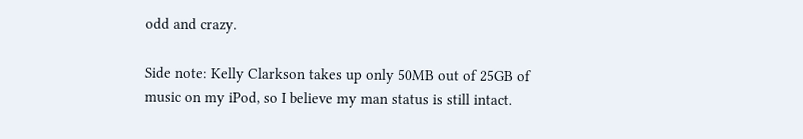odd and crazy.

Side note: Kelly Clarkson takes up only 50MB out of 25GB of music on my iPod, so I believe my man status is still intact.